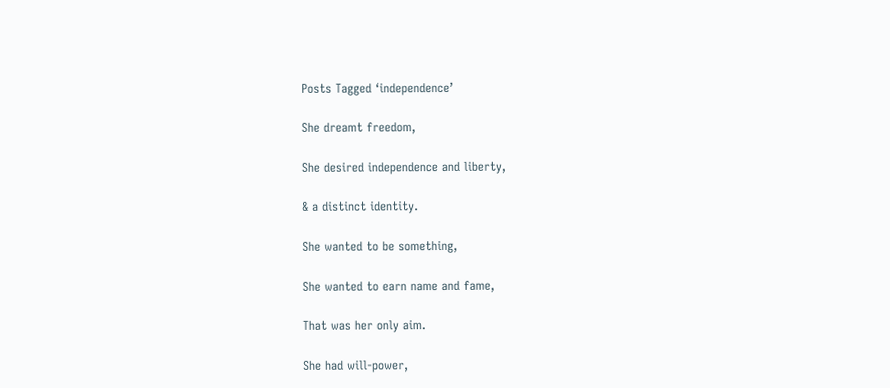Posts Tagged ‘independence’

She dreamt freedom,

She desired independence and liberty,

& a distinct identity.

She wanted to be something,

She wanted to earn name and fame,

That was her only aim.

She had will-power,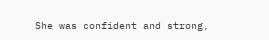She was confident and strong,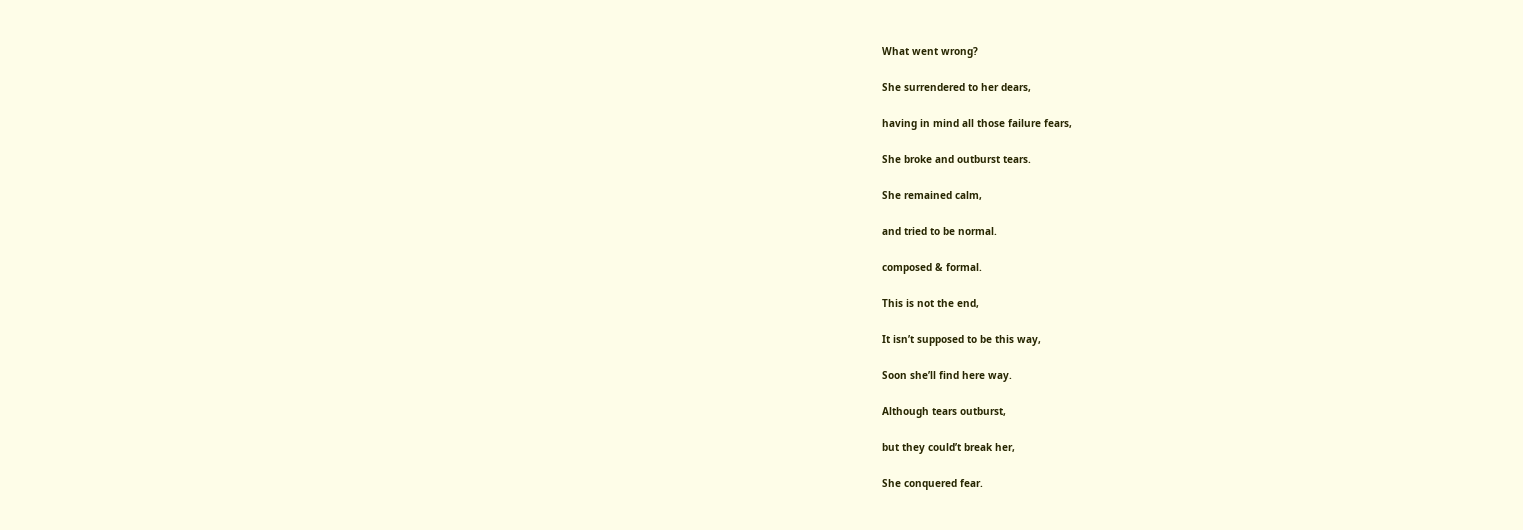What went wrong?

She surrendered to her dears,

having in mind all those failure fears,

She broke and outburst tears.

She remained calm,

and tried to be normal.

composed & formal.

This is not the end,

It isn’t supposed to be this way,

Soon she’ll find here way.

Although tears outburst,

but they could’t break her,

She conquered fear.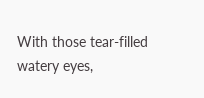With those tear-filled watery eyes,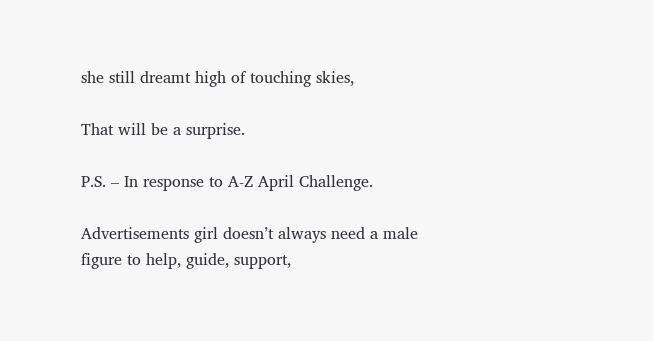she still dreamt high of touching skies,

That will be a surprise.

P.S. – In response to A-Z April Challenge.

Advertisements girl doesn’t always need a male figure to help, guide, support,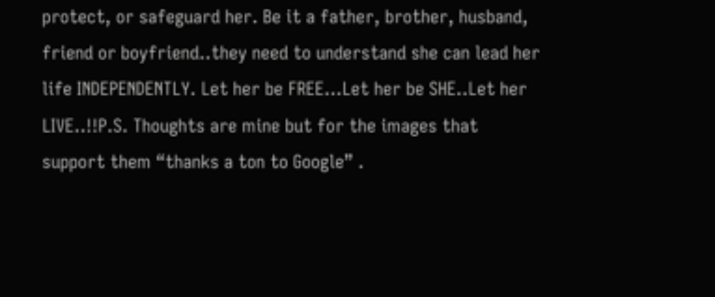protect, or safeguard her. Be it a father, brother, husband, friend or boyfriend..they need to understand she can lead her life INDEPENDENTLY. Let her be FREE…Let her be SHE..Let her LIVE..!!P.S. Thoughts are mine but for the images that support them “thanks a ton to Google” .